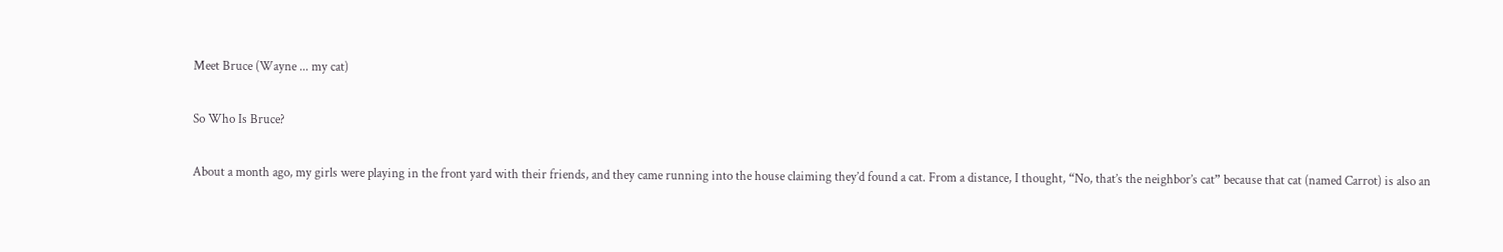Meet Bruce (Wayne ... my cat)

So Who Is Bruce?

About a month ago, my girls were playing in the front yard with their friends, and they came running into the house claiming they’d found a cat. From a distance, I thought, “No, that’s the neighbor’s cat” because that cat (named Carrot) is also an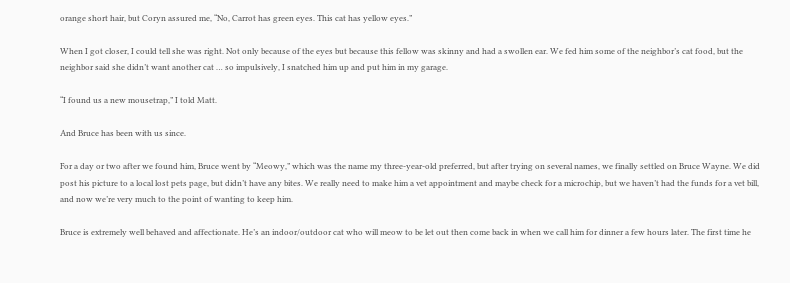orange short hair, but Coryn assured me, “No, Carrot has green eyes. This cat has yellow eyes.”

When I got closer, I could tell she was right. Not only because of the eyes but because this fellow was skinny and had a swollen ear. We fed him some of the neighbor’s cat food, but the neighbor said she didn’t want another cat … so impulsively, I snatched him up and put him in my garage.

“I found us a new mousetrap,” I told Matt.

And Bruce has been with us since.

For a day or two after we found him, Bruce went by “Meowy,” which was the name my three-year-old preferred, but after trying on several names, we finally settled on Bruce Wayne. We did post his picture to a local lost pets page, but didn’t have any bites. We really need to make him a vet appointment and maybe check for a microchip, but we haven’t had the funds for a vet bill, and now we’re very much to the point of wanting to keep him.

Bruce is extremely well behaved and affectionate. He’s an indoor/outdoor cat who will meow to be let out then come back in when we call him for dinner a few hours later. The first time he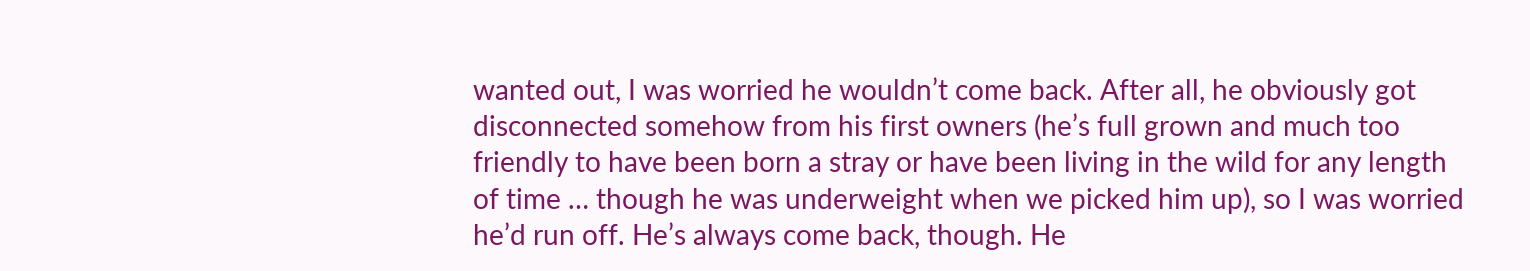wanted out, I was worried he wouldn’t come back. After all, he obviously got disconnected somehow from his first owners (he’s full grown and much too friendly to have been born a stray or have been living in the wild for any length of time … though he was underweight when we picked him up), so I was worried he’d run off. He’s always come back, though. He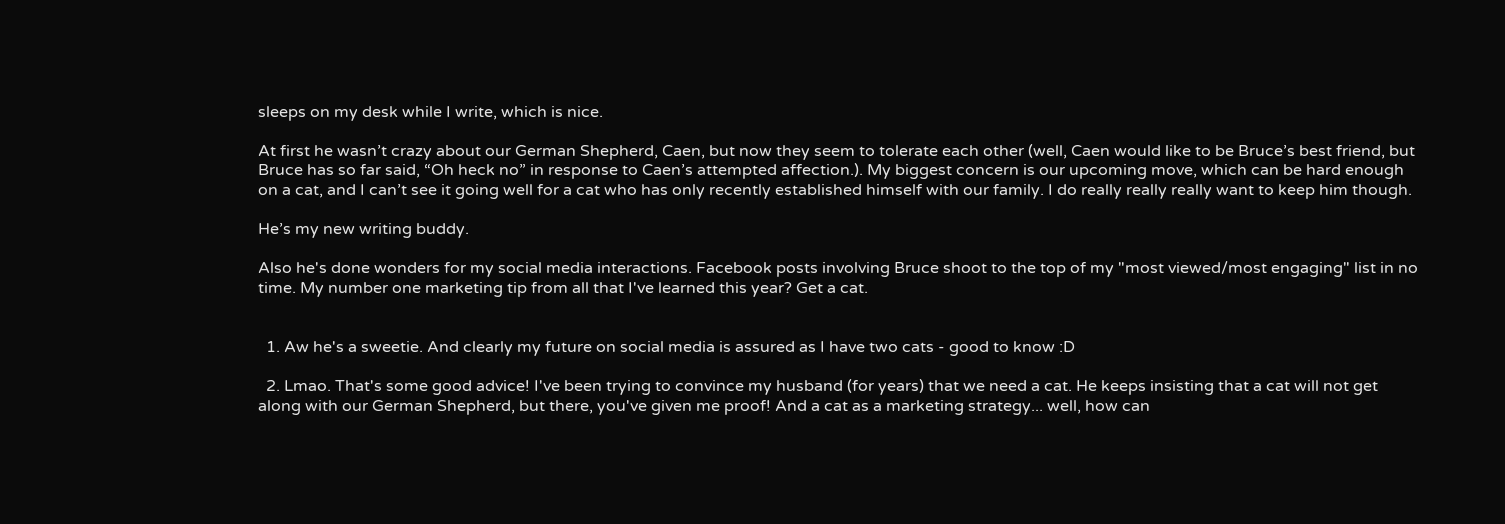sleeps on my desk while I write, which is nice.

At first he wasn’t crazy about our German Shepherd, Caen, but now they seem to tolerate each other (well, Caen would like to be Bruce’s best friend, but Bruce has so far said, “Oh heck no” in response to Caen’s attempted affection.). My biggest concern is our upcoming move, which can be hard enough on a cat, and I can’t see it going well for a cat who has only recently established himself with our family. I do really really really want to keep him though.

He’s my new writing buddy.

Also he's done wonders for my social media interactions. Facebook posts involving Bruce shoot to the top of my "most viewed/most engaging" list in no time. My number one marketing tip from all that I've learned this year? Get a cat.


  1. Aw he's a sweetie. And clearly my future on social media is assured as I have two cats - good to know :D

  2. Lmao. That's some good advice! I've been trying to convince my husband (for years) that we need a cat. He keeps insisting that a cat will not get along with our German Shepherd, but there, you've given me proof! And a cat as a marketing strategy... well, how can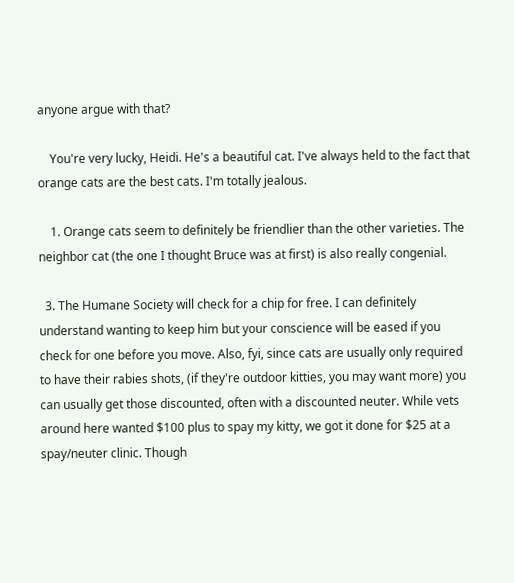anyone argue with that?

    You're very lucky, Heidi. He's a beautiful cat. I've always held to the fact that orange cats are the best cats. I'm totally jealous.

    1. Orange cats seem to definitely be friendlier than the other varieties. The neighbor cat (the one I thought Bruce was at first) is also really congenial.

  3. The Humane Society will check for a chip for free. I can definitely understand wanting to keep him but your conscience will be eased if you check for one before you move. Also, fyi, since cats are usually only required to have their rabies shots, (if they're outdoor kitties, you may want more) you can usually get those discounted, often with a discounted neuter. While vets around here wanted $100 plus to spay my kitty, we got it done for $25 at a spay/neuter clinic. Though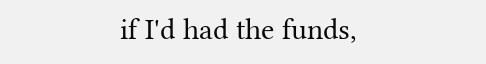if I'd had the funds,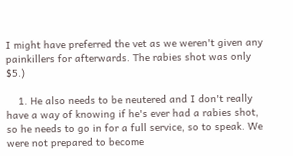I might have preferred the vet as we weren't given any painkillers for afterwards. The rabies shot was only $5.)

    1. He also needs to be neutered and I don't really have a way of knowing if he's ever had a rabies shot, so he needs to go in for a full service, so to speak. We were not prepared to become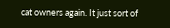cat owners again. It just sort of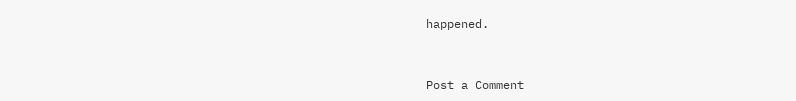happened.


Post a Comment